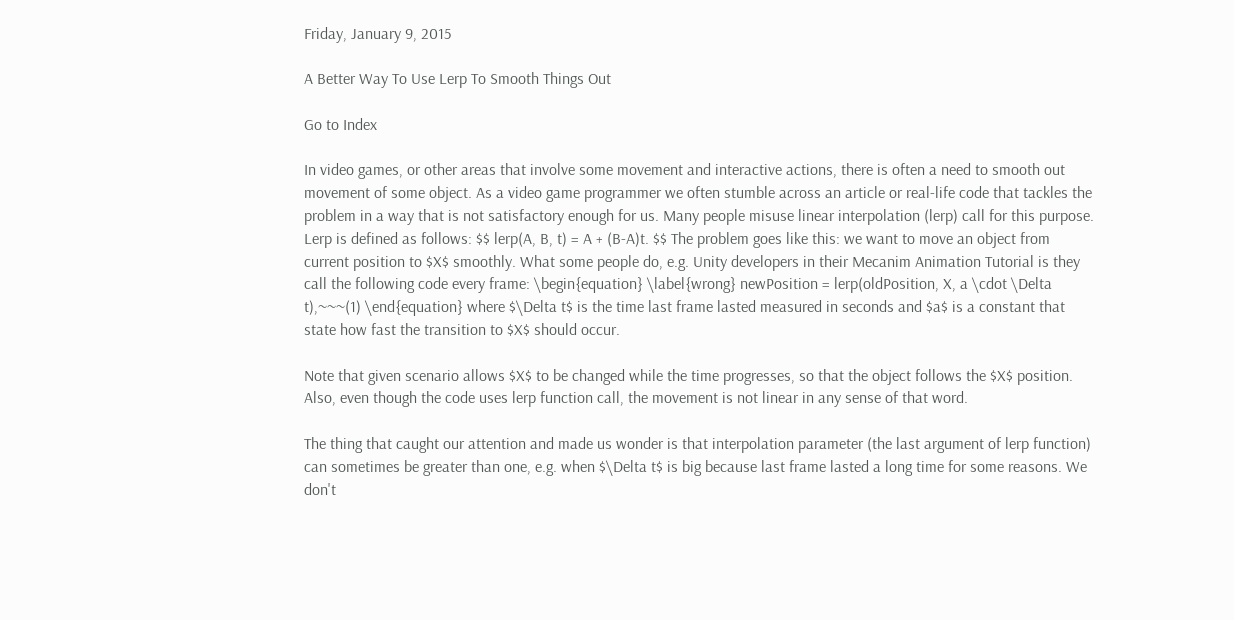Friday, January 9, 2015

A Better Way To Use Lerp To Smooth Things Out

Go to Index

In video games, or other areas that involve some movement and interactive actions, there is often a need to smooth out movement of some object. As a video game programmer we often stumble across an article or real-life code that tackles the problem in a way that is not satisfactory enough for us. Many people misuse linear interpolation (lerp) call for this purpose. Lerp is defined as follows: $$ lerp(A, B, t) = A + (B-A)t. $$ The problem goes like this: we want to move an object from current position to $X$ smoothly. What some people do, e.g. Unity developers in their Mecanim Animation Tutorial is they call the following code every frame: \begin{equation} \label{wrong} newPosition = lerp(oldPosition, X, a \cdot \Delta t),~~~(1) \end{equation} where $\Delta t$ is the time last frame lasted measured in seconds and $a$ is a constant that state how fast the transition to $X$ should occur.

Note that given scenario allows $X$ to be changed while the time progresses, so that the object follows the $X$ position. Also, even though the code uses lerp function call, the movement is not linear in any sense of that word.

The thing that caught our attention and made us wonder is that interpolation parameter (the last argument of lerp function) can sometimes be greater than one, e.g. when $\Delta t$ is big because last frame lasted a long time for some reasons. We don't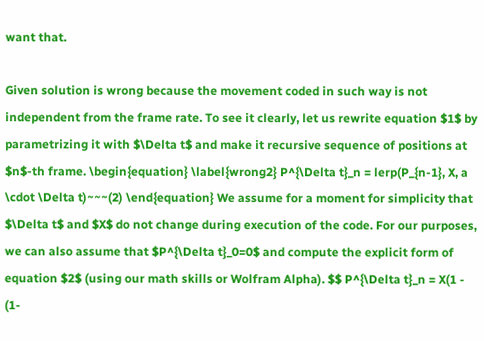want that.

Given solution is wrong because the movement coded in such way is not independent from the frame rate. To see it clearly, let us rewrite equation $1$ by parametrizing it with $\Delta t$ and make it recursive sequence of positions at $n$-th frame. \begin{equation} \label{wrong2} P^{\Delta t}_n = lerp(P_{n-1}, X, a \cdot \Delta t)~~~(2) \end{equation} We assume for a moment for simplicity that $\Delta t$ and $X$ do not change during execution of the code. For our purposes, we can also assume that $P^{\Delta t}_0=0$ and compute the explicit form of equation $2$ (using our math skills or Wolfram Alpha). $$ P^{\Delta t}_n = X(1 - (1-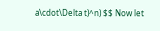a\cdot\Delta t)^n) $$ Now let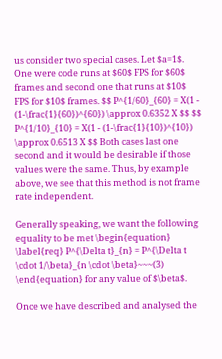us consider two special cases. Let $a=1$. One were code runs at $60$ FPS for $60$ frames and second one that runs at $10$ FPS for $10$ frames. $$ P^{1/60}_{60} = X(1 - (1-\frac{1}{60})^{60}) \approx 0.6352 X $$ $$ P^{1/10}_{10} = X(1 - (1-\frac{1}{10})^{10}) \approx 0.6513 X $$ Both cases last one second and it would be desirable if those values were the same. Thus, by example above, we see that this method is not frame rate independent.

Generally speaking, we want the following equality to be met \begin{equation} \label{req} P^{\Delta t}_{n} = P^{\Delta t \cdot 1/\beta}_{n \cdot \beta}~~~(3) \end{equation} for any value of $\beta$.

Once we have described and analysed the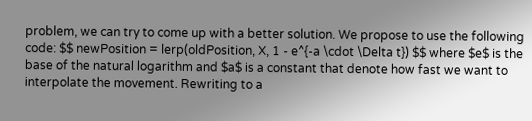problem, we can try to come up with a better solution. We propose to use the following code: $$ newPosition = lerp(oldPosition, X, 1 - e^{-a \cdot \Delta t}) $$ where $e$ is the base of the natural logarithm and $a$ is a constant that denote how fast we want to interpolate the movement. Rewriting to a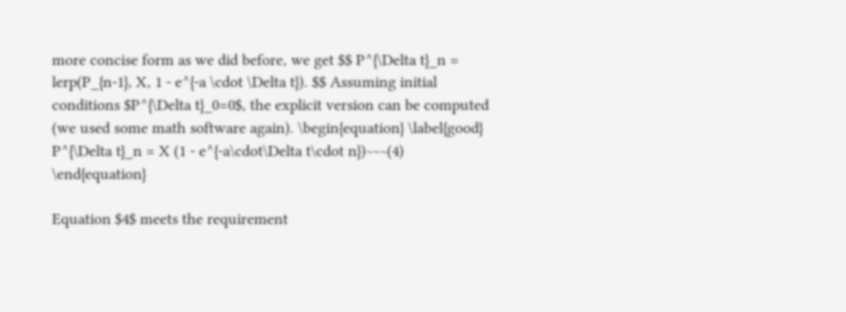more concise form as we did before, we get $$ P^{\Delta t}_n = lerp(P_{n-1}, X, 1 - e^{-a \cdot \Delta t}). $$ Assuming initial conditions $P^{\Delta t}_0=0$, the explicit version can be computed (we used some math software again). \begin{equation} \label{good} P^{\Delta t}_n = X (1 - e^{-a\cdot\Delta t\cdot n})~~~(4) \end{equation}

Equation $4$ meets the requirement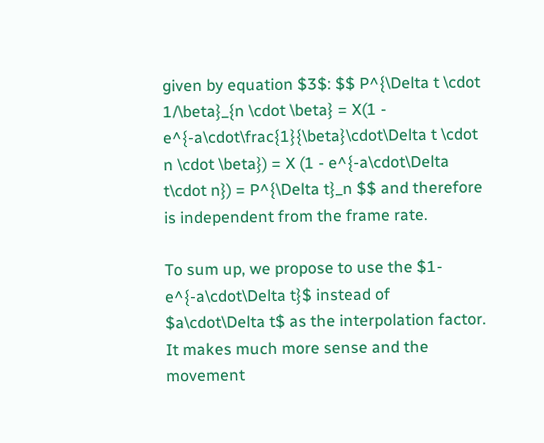given by equation $3$: $$ P^{\Delta t \cdot 1/\beta}_{n \cdot \beta} = X(1 - e^{-a\cdot\frac{1}{\beta}\cdot\Delta t \cdot n \cdot \beta}) = X (1 - e^{-a\cdot\Delta t\cdot n}) = P^{\Delta t}_n $$ and therefore is independent from the frame rate.

To sum up, we propose to use the $1-e^{-a\cdot\Delta t}$ instead of $a\cdot\Delta t$ as the interpolation factor. It makes much more sense and the movement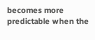becomes more predictable when the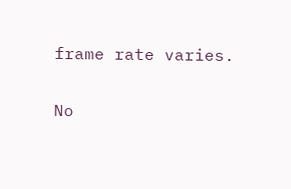frame rate varies.

No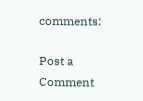comments:

Post a Comment